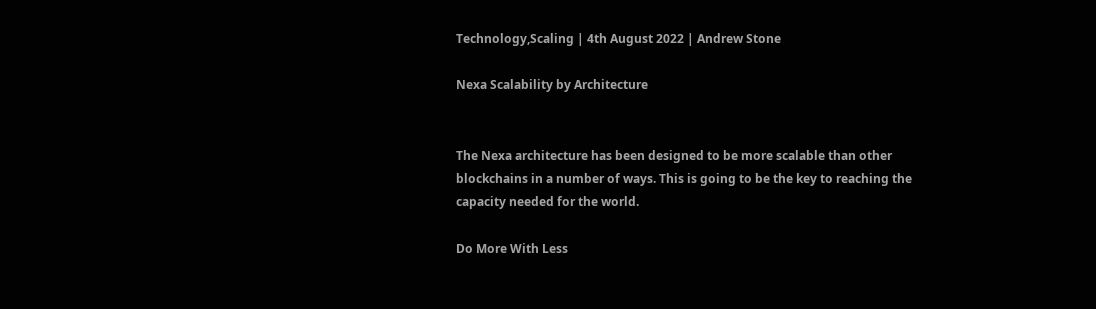Technology,Scaling | 4th August 2022 | Andrew Stone

Nexa Scalability by Architecture


The Nexa architecture has been designed to be more scalable than other blockchains in a number of ways. This is going to be the key to reaching the capacity needed for the world.

Do More With Less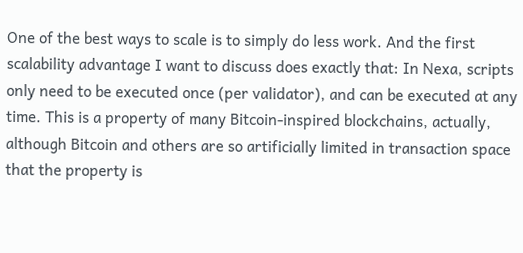One of the best ways to scale is to simply do less work. And the first scalability advantage I want to discuss does exactly that: In Nexa, scripts only need to be executed once (per validator), and can be executed at any time. This is a property of many Bitcoin-inspired blockchains, actually, although Bitcoin and others are so artificially limited in transaction space that the property is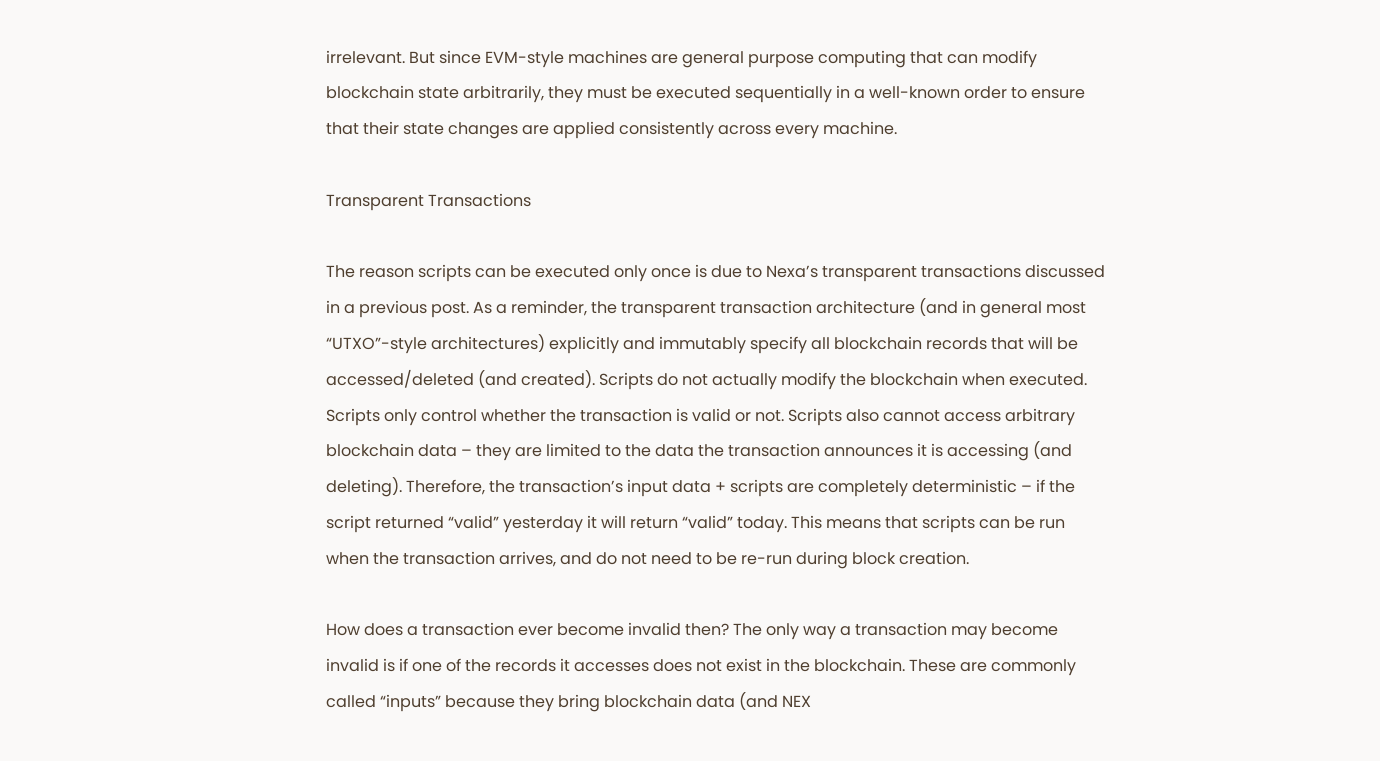irrelevant. But since EVM-style machines are general purpose computing that can modify blockchain state arbitrarily, they must be executed sequentially in a well-known order to ensure that their state changes are applied consistently across every machine.

Transparent Transactions

The reason scripts can be executed only once is due to Nexa’s transparent transactions discussed in a previous post. As a reminder, the transparent transaction architecture (and in general most “UTXO”-style architectures) explicitly and immutably specify all blockchain records that will be accessed/deleted (and created). Scripts do not actually modify the blockchain when executed. Scripts only control whether the transaction is valid or not. Scripts also cannot access arbitrary blockchain data – they are limited to the data the transaction announces it is accessing (and deleting). Therefore, the transaction’s input data + scripts are completely deterministic – if the script returned “valid” yesterday it will return “valid” today. This means that scripts can be run when the transaction arrives, and do not need to be re-run during block creation.

How does a transaction ever become invalid then? The only way a transaction may become invalid is if one of the records it accesses does not exist in the blockchain. These are commonly called “inputs” because they bring blockchain data (and NEX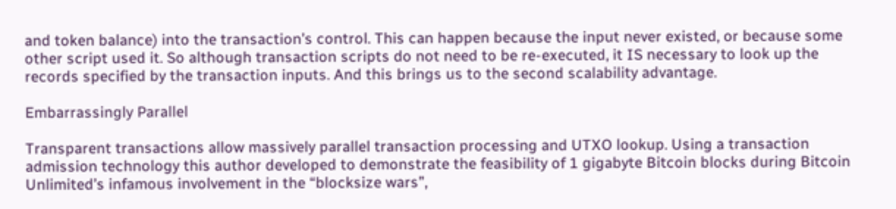and token balance) into the transaction’s control. This can happen because the input never existed, or because some other script used it. So although transaction scripts do not need to be re-executed, it IS necessary to look up the records specified by the transaction inputs. And this brings us to the second scalability advantage.

Embarrassingly Parallel

Transparent transactions allow massively parallel transaction processing and UTXO lookup. Using a transaction admission technology this author developed to demonstrate the feasibility of 1 gigabyte Bitcoin blocks during Bitcoin Unlimited’s infamous involvement in the “blocksize wars”,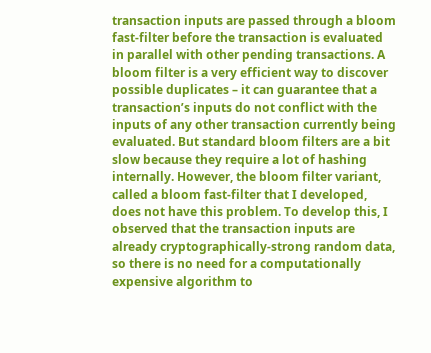transaction inputs are passed through a bloom fast-filter before the transaction is evaluated in parallel with other pending transactions. A bloom filter is a very efficient way to discover possible duplicates – it can guarantee that a transaction’s inputs do not conflict with the inputs of any other transaction currently being evaluated. But standard bloom filters are a bit slow because they require a lot of hashing internally. However, the bloom filter variant, called a bloom fast-filter that I developed, does not have this problem. To develop this, I observed that the transaction inputs are already cryptographically-strong random data, so there is no need for a computationally expensive algorithm to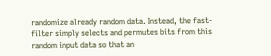randomize already random data. Instead, the fast-filter simply selects and permutes bits from this random input data so that an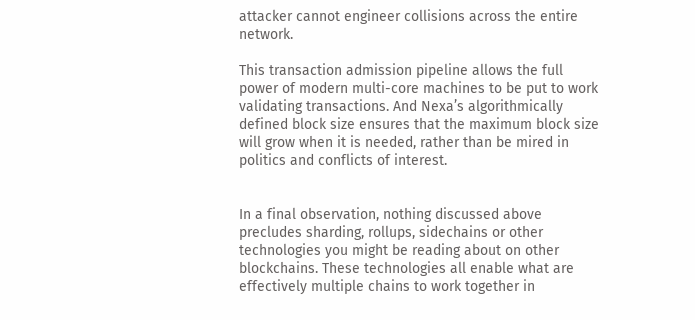attacker cannot engineer collisions across the entire network.

This transaction admission pipeline allows the full power of modern multi-core machines to be put to work validating transactions. And Nexa’s algorithmically defined block size ensures that the maximum block size will grow when it is needed, rather than be mired in politics and conflicts of interest.


In a final observation, nothing discussed above precludes sharding, rollups, sidechains or other technologies you might be reading about on other blockchains. These technologies all enable what are effectively multiple chains to work together in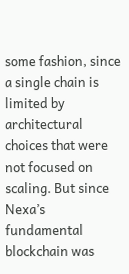some fashion, since a single chain is limited by architectural choices that were not focused on scaling. But since Nexa’s fundamental blockchain was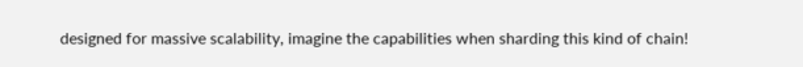designed for massive scalability, imagine the capabilities when sharding this kind of chain!